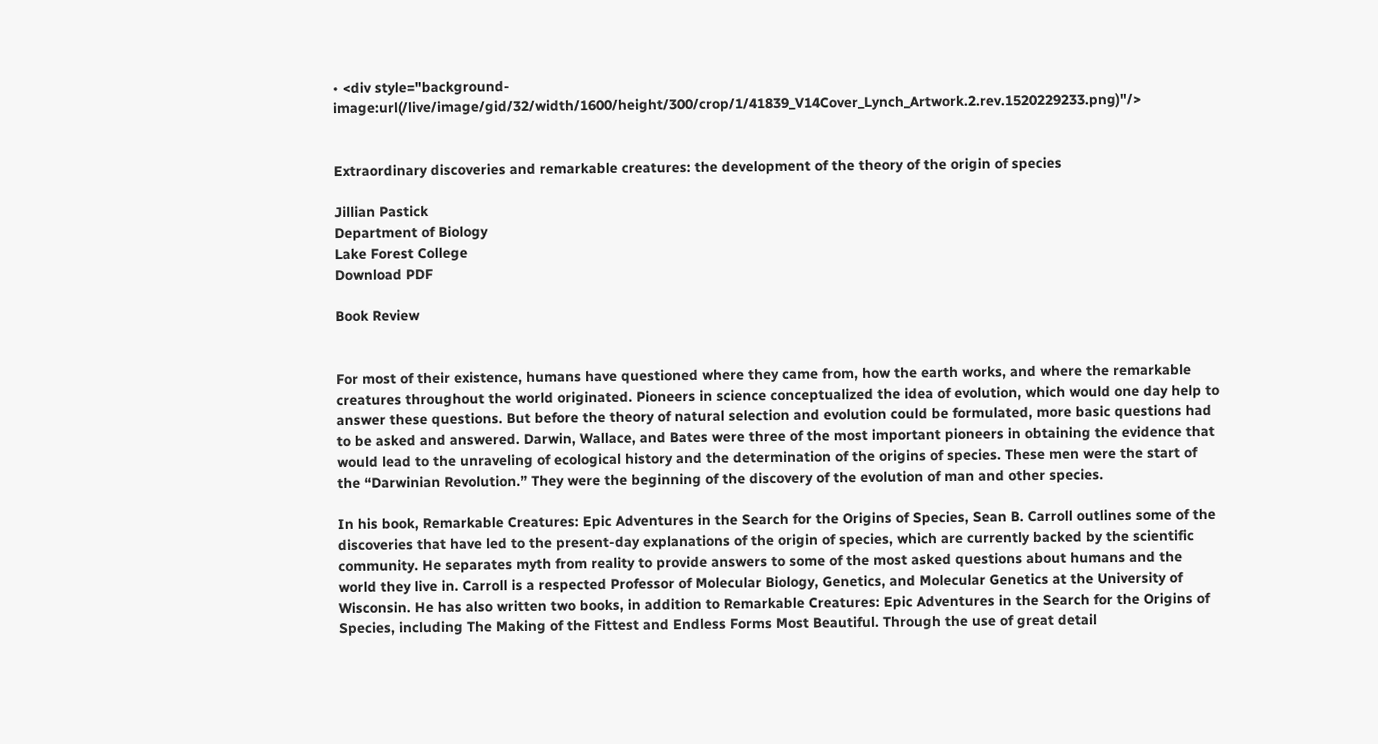• <div style="background-image:url(/live/image/gid/32/width/1600/height/300/crop/1/41839_V14Cover_Lynch_Artwork.2.rev.1520229233.png)"/>


Extraordinary discoveries and remarkable creatures: the development of the theory of the origin of species

Jillian Pastick
Department of Biology
Lake Forest College
Download PDF

Book Review


For most of their existence, humans have questioned where they came from, how the earth works, and where the remarkable creatures throughout the world originated. Pioneers in science conceptualized the idea of evolution, which would one day help to answer these questions. But before the theory of natural selection and evolution could be formulated, more basic questions had to be asked and answered. Darwin, Wallace, and Bates were three of the most important pioneers in obtaining the evidence that would lead to the unraveling of ecological history and the determination of the origins of species. These men were the start of the “Darwinian Revolution.” They were the beginning of the discovery of the evolution of man and other species.

In his book, Remarkable Creatures: Epic Adventures in the Search for the Origins of Species, Sean B. Carroll outlines some of the discoveries that have led to the present-day explanations of the origin of species, which are currently backed by the scientific community. He separates myth from reality to provide answers to some of the most asked questions about humans and the world they live in. Carroll is a respected Professor of Molecular Biology, Genetics, and Molecular Genetics at the University of Wisconsin. He has also written two books, in addition to Remarkable Creatures: Epic Adventures in the Search for the Origins of Species, including The Making of the Fittest and Endless Forms Most Beautiful. Through the use of great detail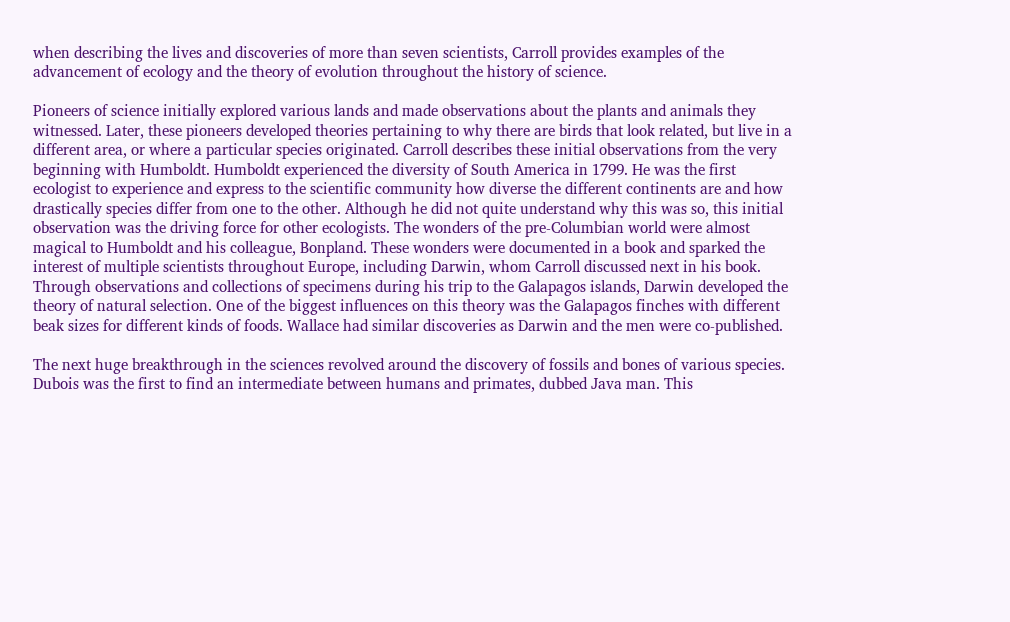when describing the lives and discoveries of more than seven scientists, Carroll provides examples of the advancement of ecology and the theory of evolution throughout the history of science.

Pioneers of science initially explored various lands and made observations about the plants and animals they witnessed. Later, these pioneers developed theories pertaining to why there are birds that look related, but live in a different area, or where a particular species originated. Carroll describes these initial observations from the very beginning with Humboldt. Humboldt experienced the diversity of South America in 1799. He was the first ecologist to experience and express to the scientific community how diverse the different continents are and how drastically species differ from one to the other. Although he did not quite understand why this was so, this initial observation was the driving force for other ecologists. The wonders of the pre-Columbian world were almost magical to Humboldt and his colleague, Bonpland. These wonders were documented in a book and sparked the interest of multiple scientists throughout Europe, including Darwin, whom Carroll discussed next in his book. Through observations and collections of specimens during his trip to the Galapagos islands, Darwin developed the theory of natural selection. One of the biggest influences on this theory was the Galapagos finches with different beak sizes for different kinds of foods. Wallace had similar discoveries as Darwin and the men were co-published.

The next huge breakthrough in the sciences revolved around the discovery of fossils and bones of various species. Dubois was the first to find an intermediate between humans and primates, dubbed Java man. This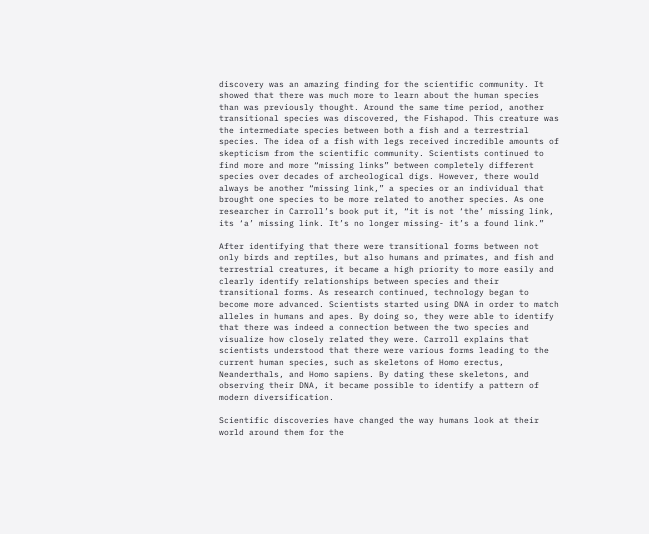discovery was an amazing finding for the scientific community. It showed that there was much more to learn about the human species than was previously thought. Around the same time period, another transitional species was discovered, the Fishapod. This creature was the intermediate species between both a fish and a terrestrial species. The idea of a fish with legs received incredible amounts of skepticism from the scientific community. Scientists continued to find more and more “missing links” between completely different species over decades of archeological digs. However, there would always be another “missing link,” a species or an individual that brought one species to be more related to another species. As one researcher in Carroll’s book put it, “it is not ‘the’ missing link, its ‘a’ missing link. It’s no longer missing- it’s a found link.”

After identifying that there were transitional forms between not only birds and reptiles, but also humans and primates, and fish and terrestrial creatures, it became a high priority to more easily and clearly identify relationships between species and their transitional forms. As research continued, technology began to become more advanced. Scientists started using DNA in order to match alleles in humans and apes. By doing so, they were able to identify that there was indeed a connection between the two species and visualize how closely related they were. Carroll explains that scientists understood that there were various forms leading to the current human species, such as skeletons of Homo erectus, Neanderthals, and Homo sapiens. By dating these skeletons, and observing their DNA, it became possible to identify a pattern of modern diversification.

Scientific discoveries have changed the way humans look at their world around them for the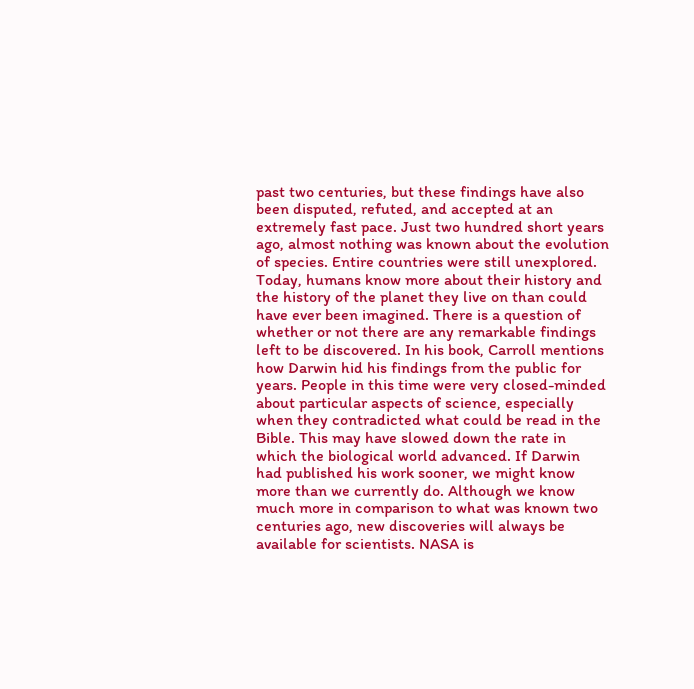past two centuries, but these findings have also been disputed, refuted, and accepted at an extremely fast pace. Just two hundred short years ago, almost nothing was known about the evolution of species. Entire countries were still unexplored. Today, humans know more about their history and the history of the planet they live on than could have ever been imagined. There is a question of whether or not there are any remarkable findings left to be discovered. In his book, Carroll mentions how Darwin hid his findings from the public for years. People in this time were very closed-minded about particular aspects of science, especially when they contradicted what could be read in the Bible. This may have slowed down the rate in which the biological world advanced. If Darwin had published his work sooner, we might know more than we currently do. Although we know much more in comparison to what was known two centuries ago, new discoveries will always be available for scientists. NASA is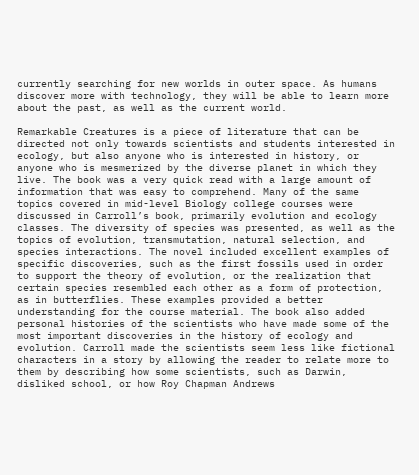currently searching for new worlds in outer space. As humans discover more with technology, they will be able to learn more about the past, as well as the current world.

Remarkable Creatures is a piece of literature that can be directed not only towards scientists and students interested in ecology, but also anyone who is interested in history, or anyone who is mesmerized by the diverse planet in which they live. The book was a very quick read with a large amount of information that was easy to comprehend. Many of the same topics covered in mid-level Biology college courses were discussed in Carroll’s book, primarily evolution and ecology classes. The diversity of species was presented, as well as the topics of evolution, transmutation, natural selection, and species interactions. The novel included excellent examples of specific discoveries, such as the first fossils used in order to support the theory of evolution, or the realization that certain species resembled each other as a form of protection, as in butterflies. These examples provided a better understanding for the course material. The book also added personal histories of the scientists who have made some of the most important discoveries in the history of ecology and evolution. Carroll made the scientists seem less like fictional characters in a story by allowing the reader to relate more to them by describing how some scientists, such as Darwin, disliked school, or how Roy Chapman Andrews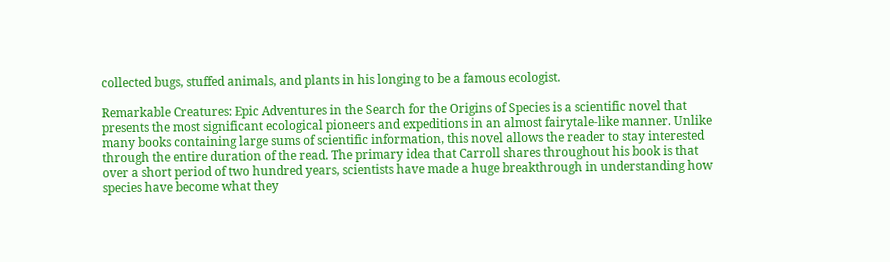collected bugs, stuffed animals, and plants in his longing to be a famous ecologist.

Remarkable Creatures: Epic Adventures in the Search for the Origins of Species is a scientific novel that presents the most significant ecological pioneers and expeditions in an almost fairytale-like manner. Unlike many books containing large sums of scientific information, this novel allows the reader to stay interested through the entire duration of the read. The primary idea that Carroll shares throughout his book is that over a short period of two hundred years, scientists have made a huge breakthrough in understanding how species have become what they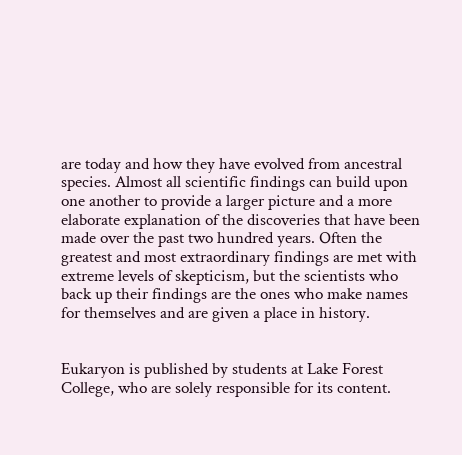are today and how they have evolved from ancestral species. Almost all scientific findings can build upon one another to provide a larger picture and a more elaborate explanation of the discoveries that have been made over the past two hundred years. Often the greatest and most extraordinary findings are met with extreme levels of skepticism, but the scientists who back up their findings are the ones who make names for themselves and are given a place in history.


Eukaryon is published by students at Lake Forest College, who are solely responsible for its content.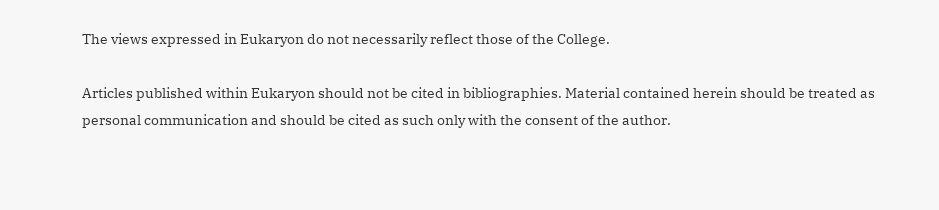The views expressed in Eukaryon do not necessarily reflect those of the College.

Articles published within Eukaryon should not be cited in bibliographies. Material contained herein should be treated as personal communication and should be cited as such only with the consent of the author.